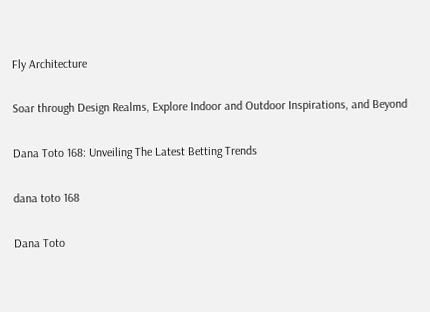Fly Architecture

Soar through Design Realms, Explore Indoor and Outdoor Inspirations, and Beyond

Dana Toto 168: Unveiling The Latest Betting Trends

dana toto 168

Dana Toto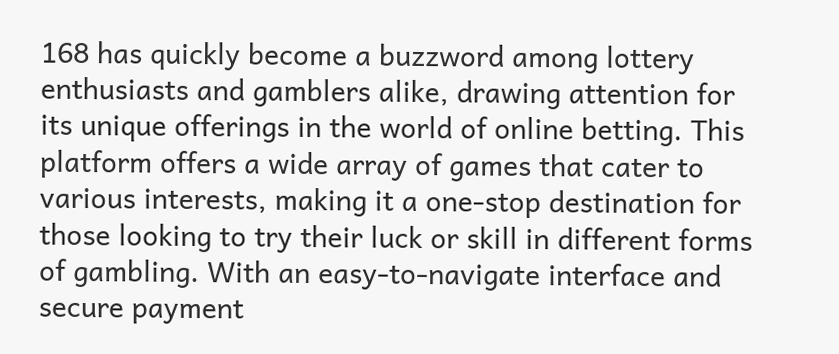168 has quickly become a buzzword among lottery enthusiasts and gamblers alike, drawing attention for its unique offerings in the world of online betting. This platform offers a wide array of games that cater to various interests, making it a one-stop destination for those looking to try their luck or skill in different forms of gambling. With an easy-to-navigate interface and secure payment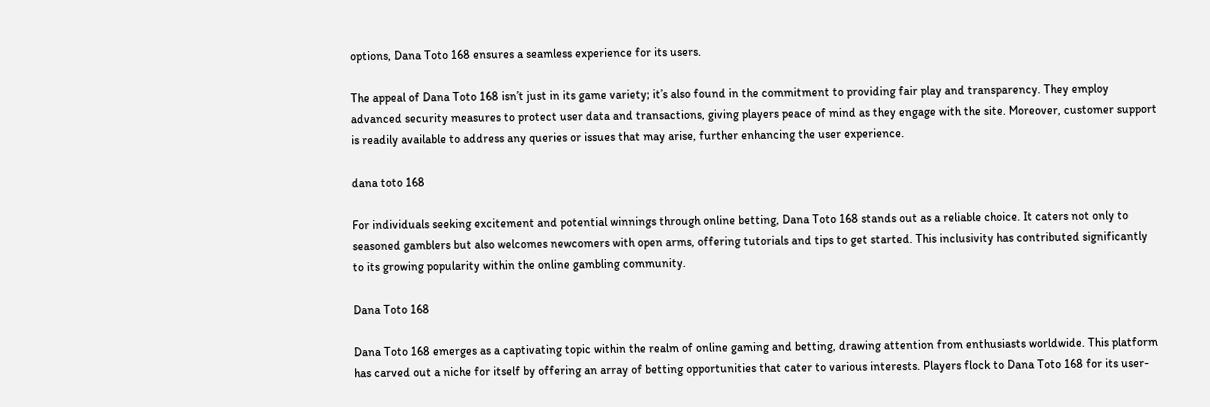options, Dana Toto 168 ensures a seamless experience for its users.

The appeal of Dana Toto 168 isn’t just in its game variety; it’s also found in the commitment to providing fair play and transparency. They employ advanced security measures to protect user data and transactions, giving players peace of mind as they engage with the site. Moreover, customer support is readily available to address any queries or issues that may arise, further enhancing the user experience.

dana toto 168

For individuals seeking excitement and potential winnings through online betting, Dana Toto 168 stands out as a reliable choice. It caters not only to seasoned gamblers but also welcomes newcomers with open arms, offering tutorials and tips to get started. This inclusivity has contributed significantly to its growing popularity within the online gambling community.

Dana Toto 168

Dana Toto 168 emerges as a captivating topic within the realm of online gaming and betting, drawing attention from enthusiasts worldwide. This platform has carved out a niche for itself by offering an array of betting opportunities that cater to various interests. Players flock to Dana Toto 168 for its user-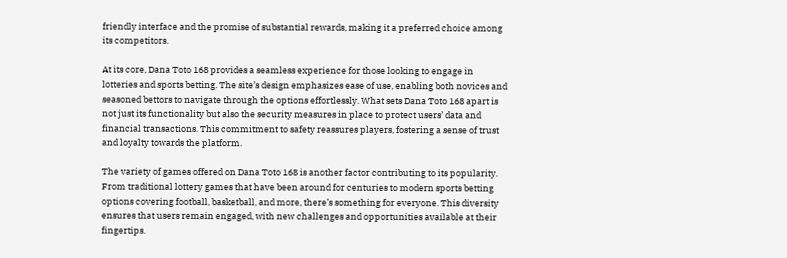friendly interface and the promise of substantial rewards, making it a preferred choice among its competitors.

At its core, Dana Toto 168 provides a seamless experience for those looking to engage in lotteries and sports betting. The site’s design emphasizes ease of use, enabling both novices and seasoned bettors to navigate through the options effortlessly. What sets Dana Toto 168 apart is not just its functionality but also the security measures in place to protect users’ data and financial transactions. This commitment to safety reassures players, fostering a sense of trust and loyalty towards the platform.

The variety of games offered on Dana Toto 168 is another factor contributing to its popularity. From traditional lottery games that have been around for centuries to modern sports betting options covering football, basketball, and more, there’s something for everyone. This diversity ensures that users remain engaged, with new challenges and opportunities available at their fingertips.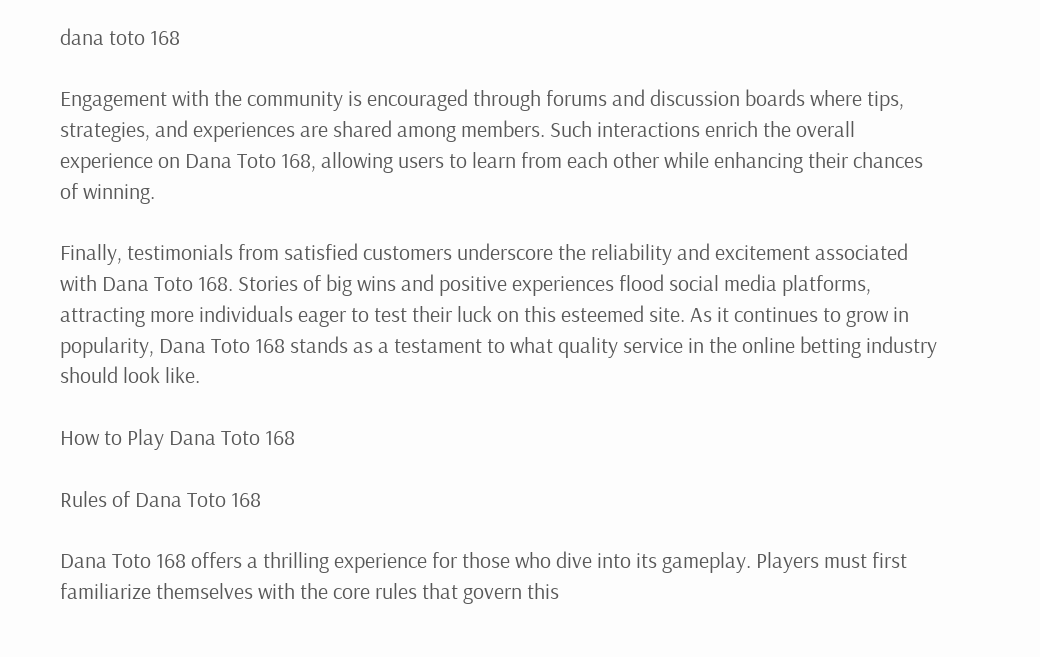dana toto 168

Engagement with the community is encouraged through forums and discussion boards where tips, strategies, and experiences are shared among members. Such interactions enrich the overall experience on Dana Toto 168, allowing users to learn from each other while enhancing their chances of winning.

Finally, testimonials from satisfied customers underscore the reliability and excitement associated with Dana Toto 168. Stories of big wins and positive experiences flood social media platforms, attracting more individuals eager to test their luck on this esteemed site. As it continues to grow in popularity, Dana Toto 168 stands as a testament to what quality service in the online betting industry should look like.

How to Play Dana Toto 168

Rules of Dana Toto 168

Dana Toto 168 offers a thrilling experience for those who dive into its gameplay. Players must first familiarize themselves with the core rules that govern this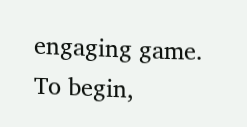engaging game. To begin,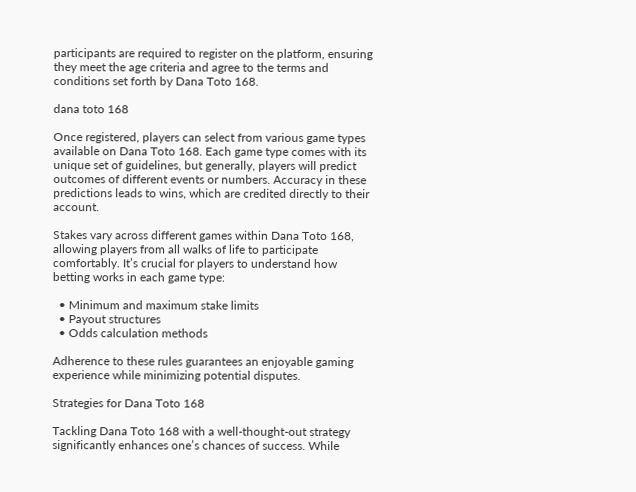participants are required to register on the platform, ensuring they meet the age criteria and agree to the terms and conditions set forth by Dana Toto 168.

dana toto 168

Once registered, players can select from various game types available on Dana Toto 168. Each game type comes with its unique set of guidelines, but generally, players will predict outcomes of different events or numbers. Accuracy in these predictions leads to wins, which are credited directly to their account.

Stakes vary across different games within Dana Toto 168, allowing players from all walks of life to participate comfortably. It’s crucial for players to understand how betting works in each game type:

  • Minimum and maximum stake limits
  • Payout structures
  • Odds calculation methods

Adherence to these rules guarantees an enjoyable gaming experience while minimizing potential disputes.

Strategies for Dana Toto 168

Tackling Dana Toto 168 with a well-thought-out strategy significantly enhances one’s chances of success. While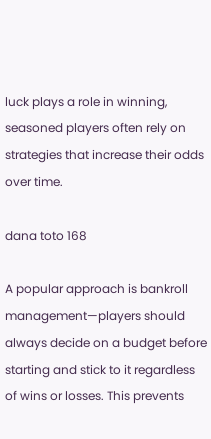luck plays a role in winning, seasoned players often rely on strategies that increase their odds over time.

dana toto 168

A popular approach is bankroll management—players should always decide on a budget before starting and stick to it regardless of wins or losses. This prevents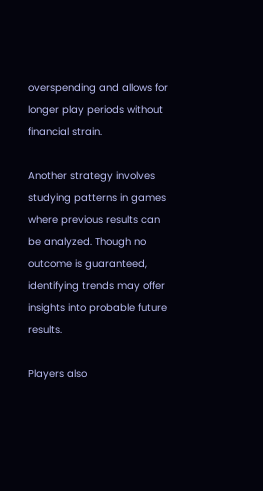overspending and allows for longer play periods without financial strain.

Another strategy involves studying patterns in games where previous results can be analyzed. Though no outcome is guaranteed, identifying trends may offer insights into probable future results.

Players also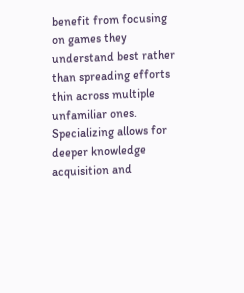benefit from focusing on games they understand best rather than spreading efforts thin across multiple unfamiliar ones. Specializing allows for deeper knowledge acquisition and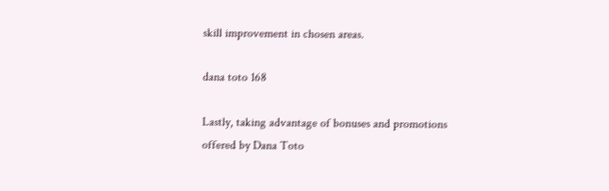skill improvement in chosen areas.

dana toto 168

Lastly, taking advantage of bonuses and promotions offered by Dana Toto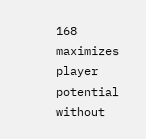168 maximizes player potential without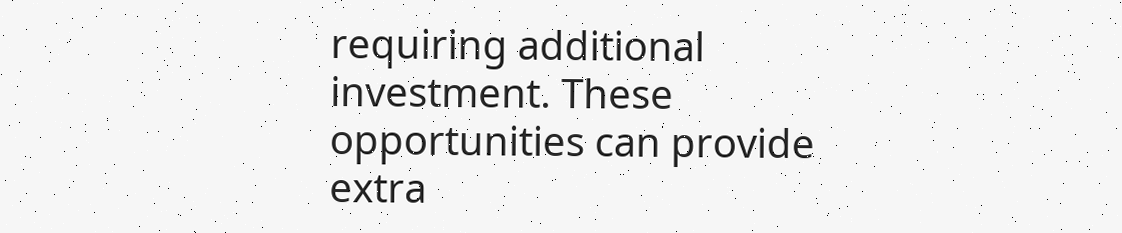requiring additional investment. These opportunities can provide extra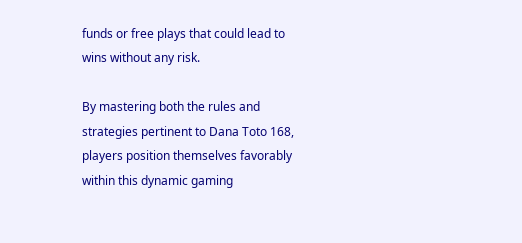funds or free plays that could lead to wins without any risk.

By mastering both the rules and strategies pertinent to Dana Toto 168, players position themselves favorably within this dynamic gaming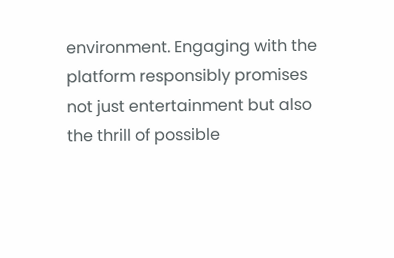environment. Engaging with the platform responsibly promises not just entertainment but also the thrill of possible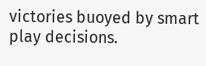victories buoyed by smart play decisions.